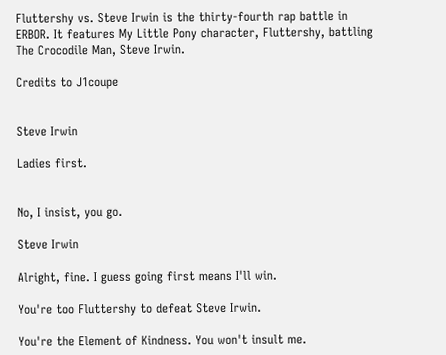Fluttershy vs. Steve Irwin is the thirty-fourth rap battle in ERBOR. It features My Little Pony character, Fluttershy, battling The Crocodile Man, Steve Irwin.

Credits to J1coupe


Steve Irwin

Ladies first.


No, I insist, you go.

Steve Irwin

Alright, fine. I guess going first means I'll win.

You're too Fluttershy to defeat Steve Irwin.

You're the Element of Kindness. You won't insult me.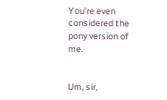You're even considered the pony version of me.


Um, sir,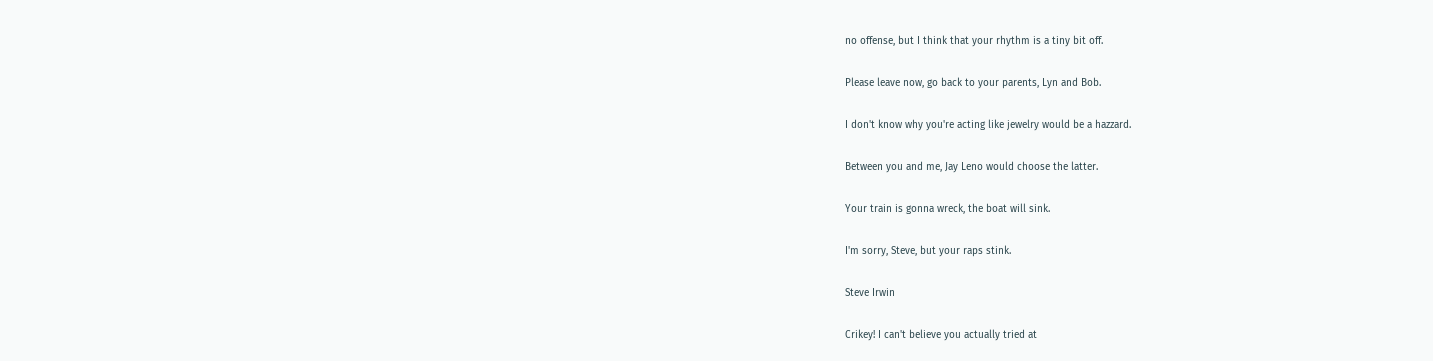no offense, but I think that your rhythm is a tiny bit off.

Please leave now, go back to your parents, Lyn and Bob.

I don't know why you're acting like jewelry would be a hazzard.

Between you and me, Jay Leno would choose the latter.

Your train is gonna wreck, the boat will sink.

I'm sorry, Steve, but your raps stink.

Steve Irwin

Crikey! I can't believe you actually tried at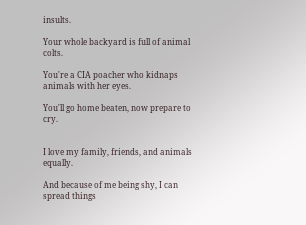insults.

Your whole backyard is full of animal colts.

You're a CIA poacher who kidnaps animals with her eyes.

You'll go home beaten, now prepare to cry.


I love my family, friends, and animals equally.

And because of me being shy, I can spread things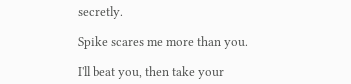secretly.

Spike scares me more than you.

I'll beat you, then take your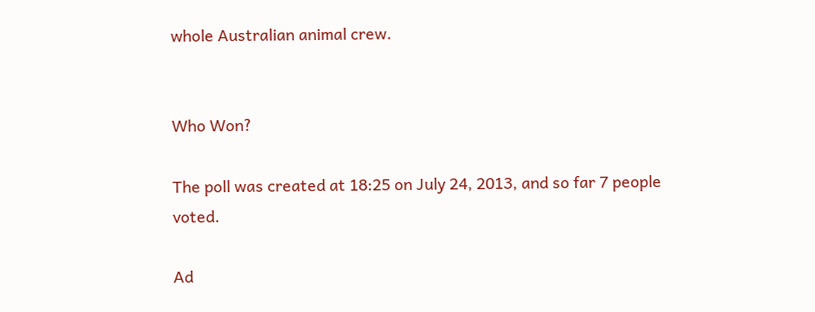whole Australian animal crew.


Who Won?

The poll was created at 18:25 on July 24, 2013, and so far 7 people voted.

Ad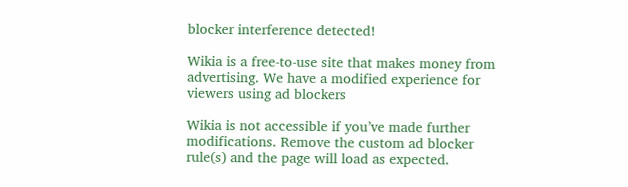blocker interference detected!

Wikia is a free-to-use site that makes money from advertising. We have a modified experience for viewers using ad blockers

Wikia is not accessible if you’ve made further modifications. Remove the custom ad blocker rule(s) and the page will load as expected.